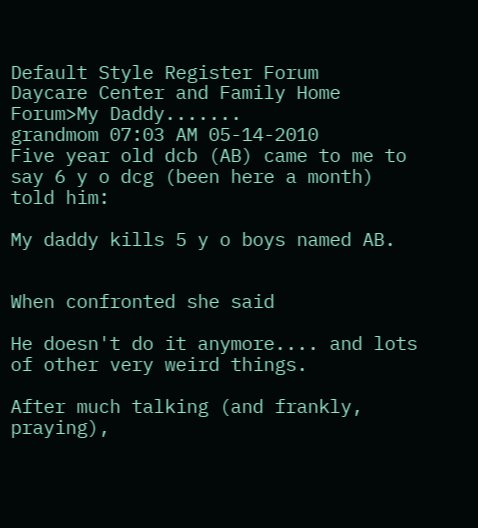Default Style Register Forum
Daycare Center and Family Home Forum>My Daddy.......
grandmom 07:03 AM 05-14-2010
Five year old dcb (AB) came to me to say 6 y o dcg (been here a month) told him:

My daddy kills 5 y o boys named AB.


When confronted she said

He doesn't do it anymore.... and lots of other very weird things.

After much talking (and frankly, praying),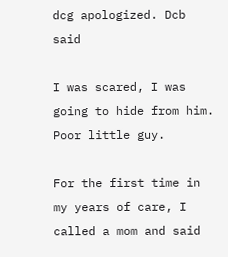dcg apologized. Dcb said

I was scared, I was going to hide from him. Poor little guy.

For the first time in my years of care, I called a mom and said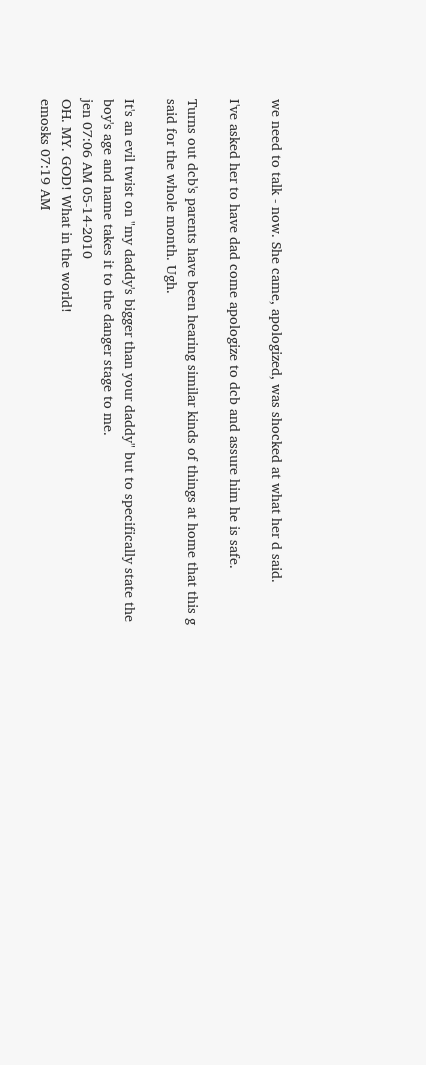we need to talk - now. She came, apologized, was shocked at what her d said.

I've asked her to have dad come apologize to dcb and assure him he is safe.

Turns out dcb's parents have been hearing similar kinds of things at home that this g said for the whole month. Ugh.

It's an evil twist on "my daddy's bigger than your daddy" but to specifically state the boy's age and name takes it to the danger stage to me.
jen 07:06 AM 05-14-2010
OH. MY. GOD! What in the world!
emosks 07:19 AM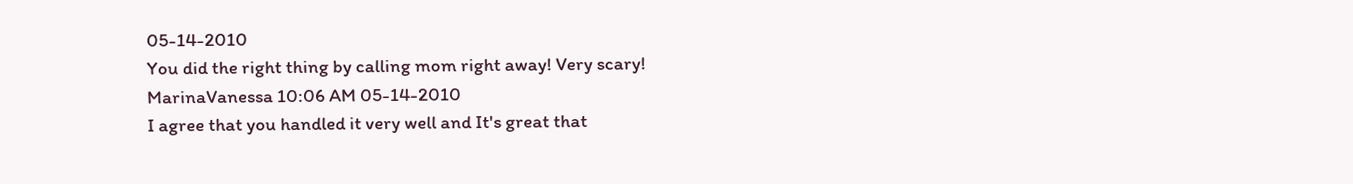05-14-2010
You did the right thing by calling mom right away! Very scary!
MarinaVanessa 10:06 AM 05-14-2010
I agree that you handled it very well and It's great that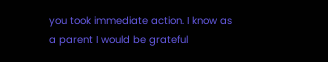you took immediate action. I know as a parent I would be grateful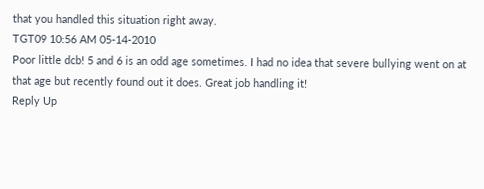that you handled this situation right away.
TGT09 10:56 AM 05-14-2010
Poor little dcb! 5 and 6 is an odd age sometimes. I had no idea that severe bullying went on at that age but recently found out it does. Great job handling it!
Reply Up